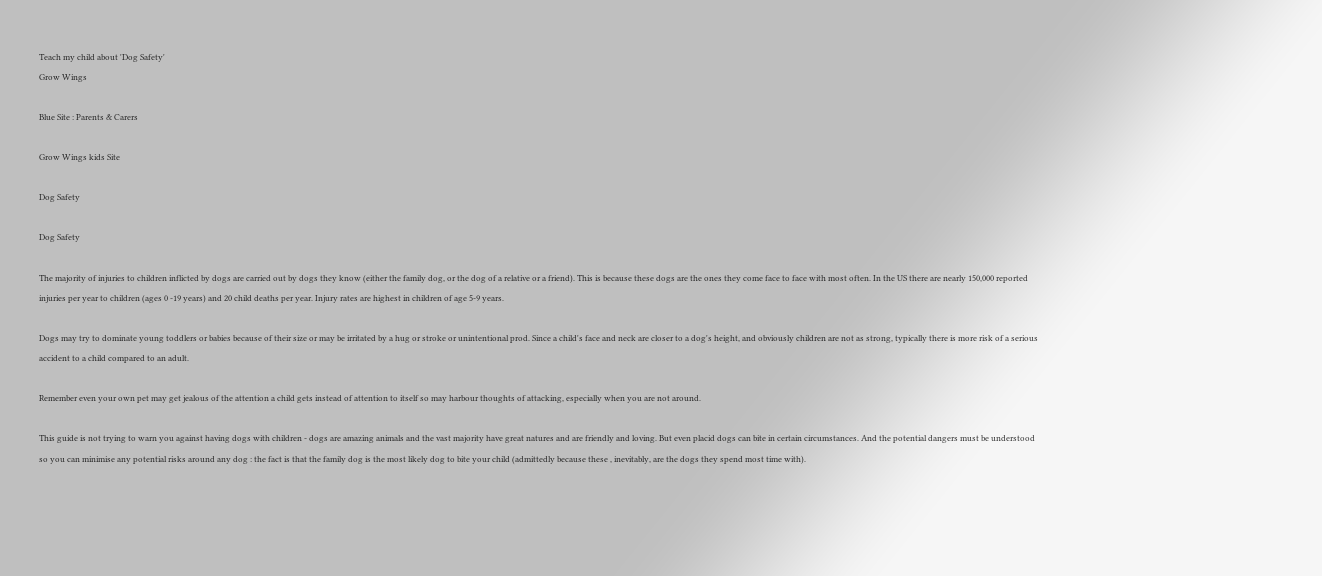Teach my child about 'Dog Safety'
Grow Wings

Blue Site : Parents & Carers

Grow Wings kids Site

Dog Safety

Dog Safety

The majority of injuries to children inflicted by dogs are carried out by dogs they know (either the family dog, or the dog of a relative or a friend). This is because these dogs are the ones they come face to face with most often. In the US there are nearly 150,000 reported injuries per year to children (ages 0 -19 years) and 20 child deaths per year. Injury rates are highest in children of age 5-9 years.

Dogs may try to dominate young toddlers or babies because of their size or may be irritated by a hug or stroke or unintentional prod. Since a child's face and neck are closer to a dog's height, and obviously children are not as strong, typically there is more risk of a serious accident to a child compared to an adult.

Remember even your own pet may get jealous of the attention a child gets instead of attention to itself so may harbour thoughts of attacking, especially when you are not around.

This guide is not trying to warn you against having dogs with children - dogs are amazing animals and the vast majority have great natures and are friendly and loving. But even placid dogs can bite in certain circumstances. And the potential dangers must be understood so you can minimise any potential risks around any dog : the fact is that the family dog is the most likely dog to bite your child (admittedly because these , inevitably, are the dogs they spend most time with).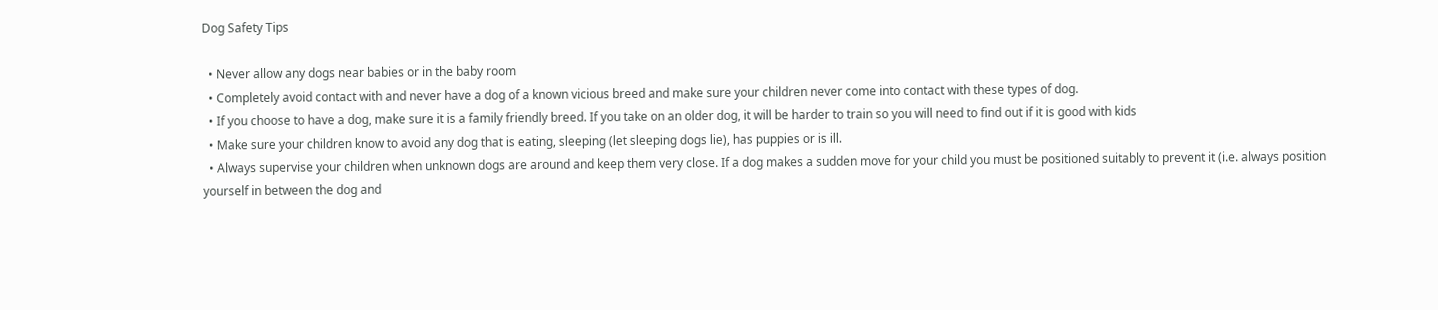Dog Safety Tips

  • Never allow any dogs near babies or in the baby room
  • Completely avoid contact with and never have a dog of a known vicious breed and make sure your children never come into contact with these types of dog.
  • If you choose to have a dog, make sure it is a family friendly breed. If you take on an older dog, it will be harder to train so you will need to find out if it is good with kids
  • Make sure your children know to avoid any dog that is eating, sleeping (let sleeping dogs lie), has puppies or is ill.
  • Always supervise your children when unknown dogs are around and keep them very close. If a dog makes a sudden move for your child you must be positioned suitably to prevent it (i.e. always position yourself in between the dog and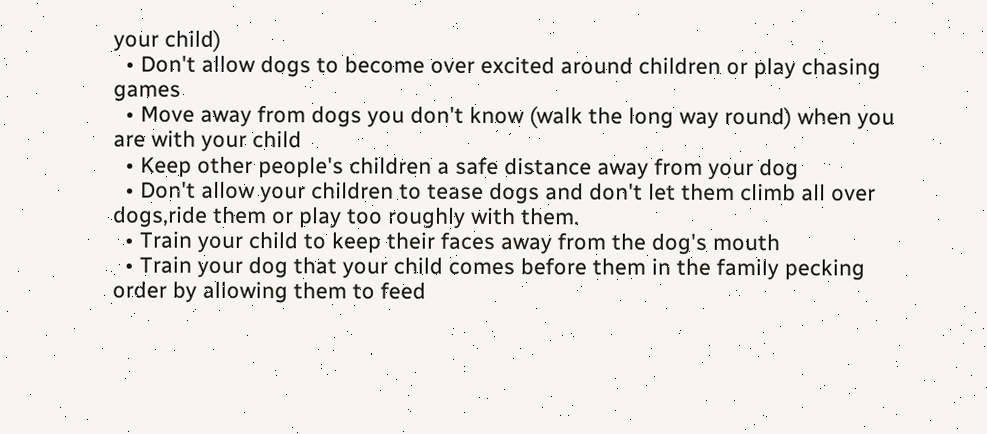your child)
  • Don't allow dogs to become over excited around children or play chasing games
  • Move away from dogs you don't know (walk the long way round) when you are with your child
  • Keep other people's children a safe distance away from your dog
  • Don't allow your children to tease dogs and don't let them climb all over dogs,ride them or play too roughly with them.
  • Train your child to keep their faces away from the dog's mouth
  • Train your dog that your child comes before them in the family pecking order by allowing them to feed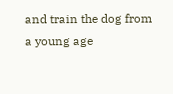and train the dog from a young age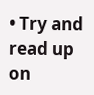• Try and read up on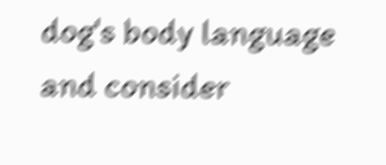dog's body language and consider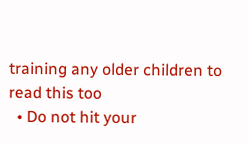training any older children to read this too
  • Do not hit your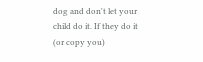dog and don't let your child do it. If they do it (or copy you)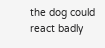the dog could react badly